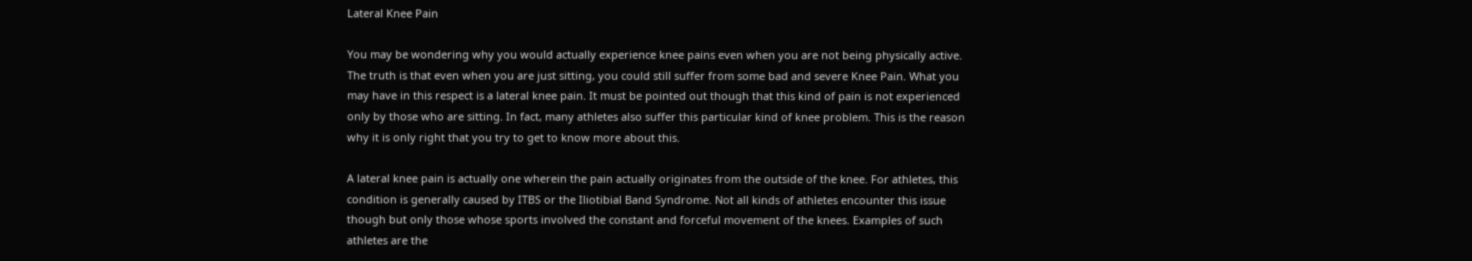Lateral Knee Pain

You may be wondering why you would actually experience knee pains even when you are not being physically active. The truth is that even when you are just sitting, you could still suffer from some bad and severe Knee Pain. What you may have in this respect is a lateral knee pain. It must be pointed out though that this kind of pain is not experienced only by those who are sitting. In fact, many athletes also suffer this particular kind of knee problem. This is the reason why it is only right that you try to get to know more about this.

A lateral knee pain is actually one wherein the pain actually originates from the outside of the knee. For athletes, this condition is generally caused by ITBS or the Iliotibial Band Syndrome. Not all kinds of athletes encounter this issue though but only those whose sports involved the constant and forceful movement of the knees. Examples of such athletes are the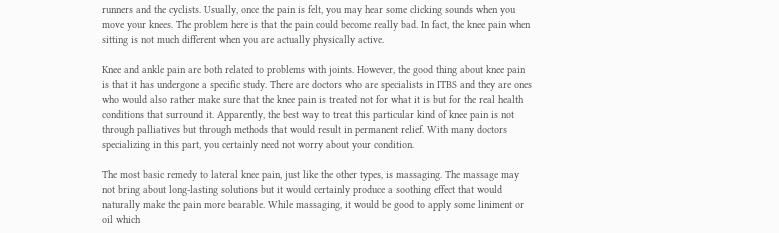runners and the cyclists. Usually, once the pain is felt, you may hear some clicking sounds when you move your knees. The problem here is that the pain could become really bad. In fact, the knee pain when sitting is not much different when you are actually physically active.

Knee and ankle pain are both related to problems with joints. However, the good thing about knee pain is that it has undergone a specific study. There are doctors who are specialists in ITBS and they are ones who would also rather make sure that the knee pain is treated not for what it is but for the real health conditions that surround it. Apparently, the best way to treat this particular kind of knee pain is not through palliatives but through methods that would result in permanent relief. With many doctors specializing in this part, you certainly need not worry about your condition.

The most basic remedy to lateral knee pain, just like the other types, is massaging. The massage may not bring about long-lasting solutions but it would certainly produce a soothing effect that would naturally make the pain more bearable. While massaging, it would be good to apply some liniment or oil which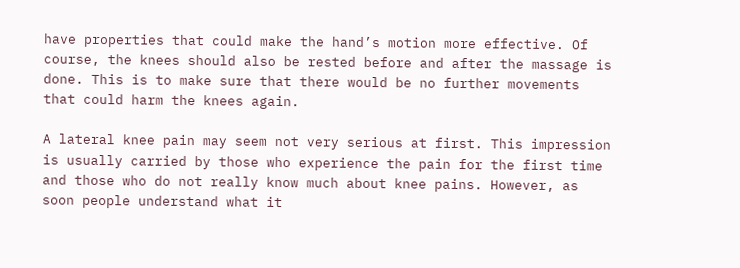have properties that could make the hand’s motion more effective. Of course, the knees should also be rested before and after the massage is done. This is to make sure that there would be no further movements that could harm the knees again.

A lateral knee pain may seem not very serious at first. This impression is usually carried by those who experience the pain for the first time and those who do not really know much about knee pains. However, as soon people understand what it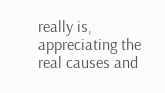really is, appreciating the real causes and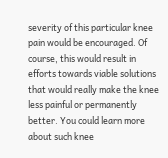severity of this particular knee pain would be encouraged. Of course, this would result in efforts towards viable solutions that would really make the knee less painful or permanently better. You could learn more about such knee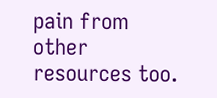pain from other resources too.